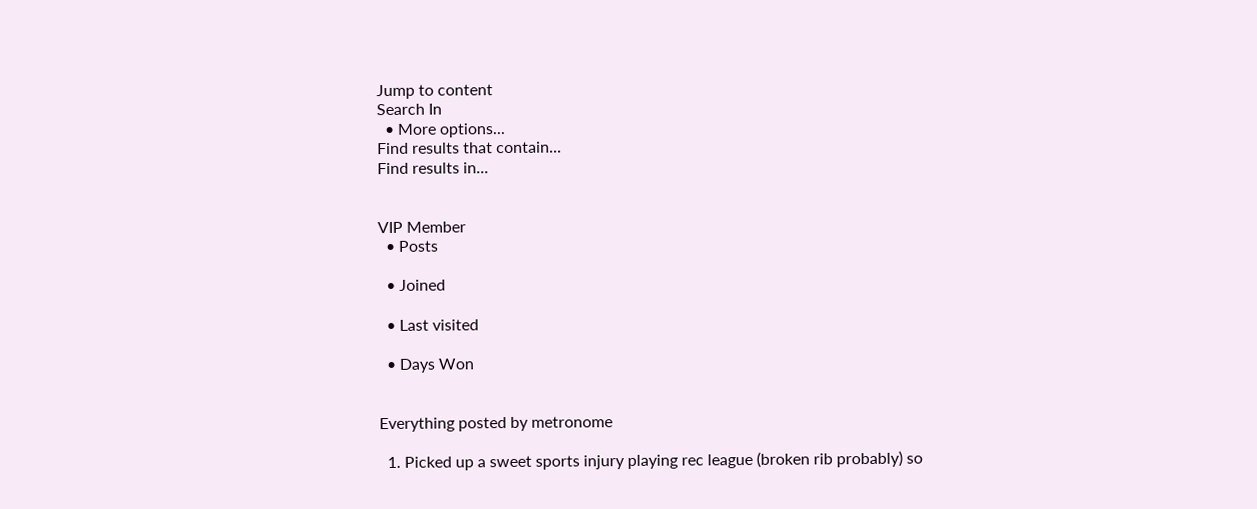Jump to content
Search In
  • More options...
Find results that contain...
Find results in...


VIP Member
  • Posts

  • Joined

  • Last visited

  • Days Won


Everything posted by metronome

  1. Picked up a sweet sports injury playing rec league (broken rib probably) so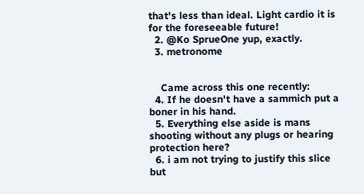that's less than ideal. Light cardio it is for the foreseeable future!
  2. @Ko SprueOne yup, exactly.
  3. metronome


    Came across this one recently:
  4. If he doesn't have a sammich put a boner in his hand.
  5. Everything else aside is mans shooting without any plugs or hearing protection here?
  6. i am not trying to justify this slice but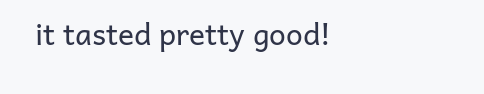it tasted pretty good!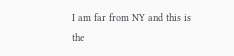I am far from NY and this is the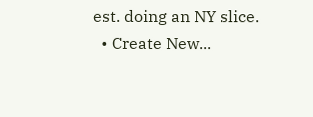est. doing an NY slice.
  • Create New...